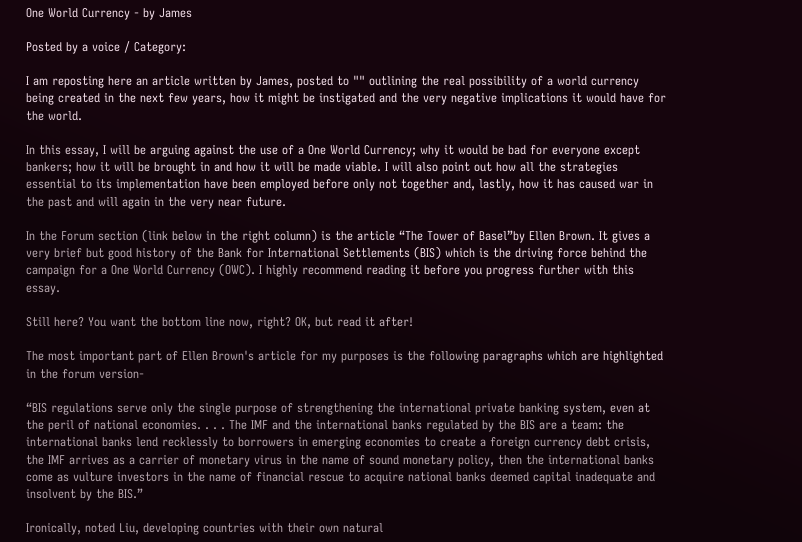One World Currency - by James

Posted by a voice / Category:

I am reposting here an article written by James, posted to "" outlining the real possibility of a world currency being created in the next few years, how it might be instigated and the very negative implications it would have for the world.

In this essay, I will be arguing against the use of a One World Currency; why it would be bad for everyone except bankers; how it will be brought in and how it will be made viable. I will also point out how all the strategies essential to its implementation have been employed before only not together and, lastly, how it has caused war in the past and will again in the very near future.

In the Forum section (link below in the right column) is the article “The Tower of Basel”by Ellen Brown. It gives a very brief but good history of the Bank for International Settlements (BIS) which is the driving force behind the campaign for a One World Currency (OWC). I highly recommend reading it before you progress further with this essay.

Still here? You want the bottom line now, right? OK, but read it after!

The most important part of Ellen Brown's article for my purposes is the following paragraphs which are highlighted in the forum version-

“BIS regulations serve only the single purpose of strengthening the international private banking system, even at the peril of national economies. . . . The IMF and the international banks regulated by the BIS are a team: the international banks lend recklessly to borrowers in emerging economies to create a foreign currency debt crisis, the IMF arrives as a carrier of monetary virus in the name of sound monetary policy, then the international banks come as vulture investors in the name of financial rescue to acquire national banks deemed capital inadequate and insolvent by the BIS.”

Ironically, noted Liu, developing countries with their own natural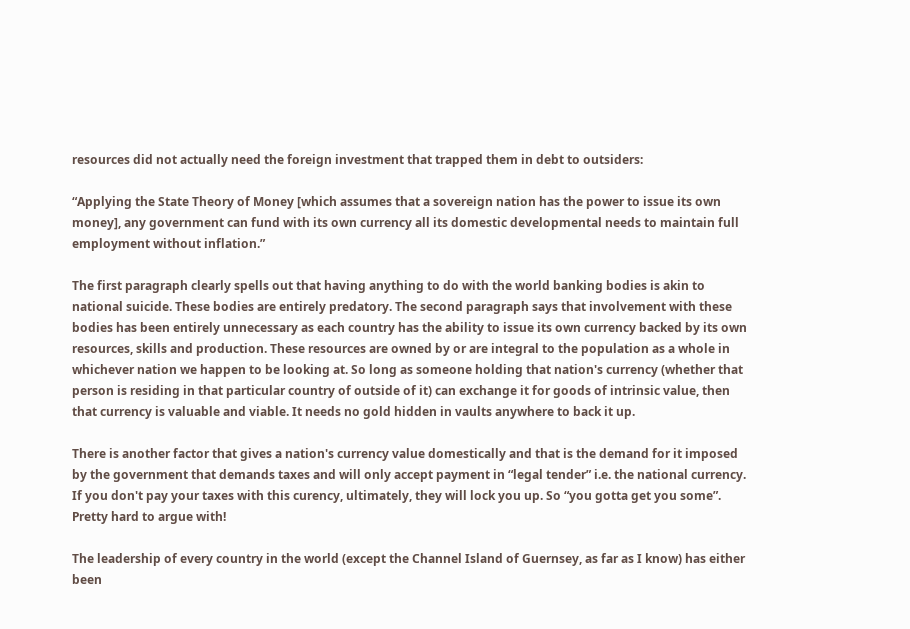resources did not actually need the foreign investment that trapped them in debt to outsiders:

“Applying the State Theory of Money [which assumes that a sovereign nation has the power to issue its own money], any government can fund with its own currency all its domestic developmental needs to maintain full employment without inflation.”

The first paragraph clearly spells out that having anything to do with the world banking bodies is akin to national suicide. These bodies are entirely predatory. The second paragraph says that involvement with these bodies has been entirely unnecessary as each country has the ability to issue its own currency backed by its own resources, skills and production. These resources are owned by or are integral to the population as a whole in whichever nation we happen to be looking at. So long as someone holding that nation's currency (whether that person is residing in that particular country of outside of it) can exchange it for goods of intrinsic value, then that currency is valuable and viable. It needs no gold hidden in vaults anywhere to back it up.

There is another factor that gives a nation's currency value domestically and that is the demand for it imposed by the government that demands taxes and will only accept payment in “legal tender” i.e. the national currency. If you don't pay your taxes with this curency, ultimately, they will lock you up. So “you gotta get you some”. Pretty hard to argue with!

The leadership of every country in the world (except the Channel Island of Guernsey, as far as I know) has either been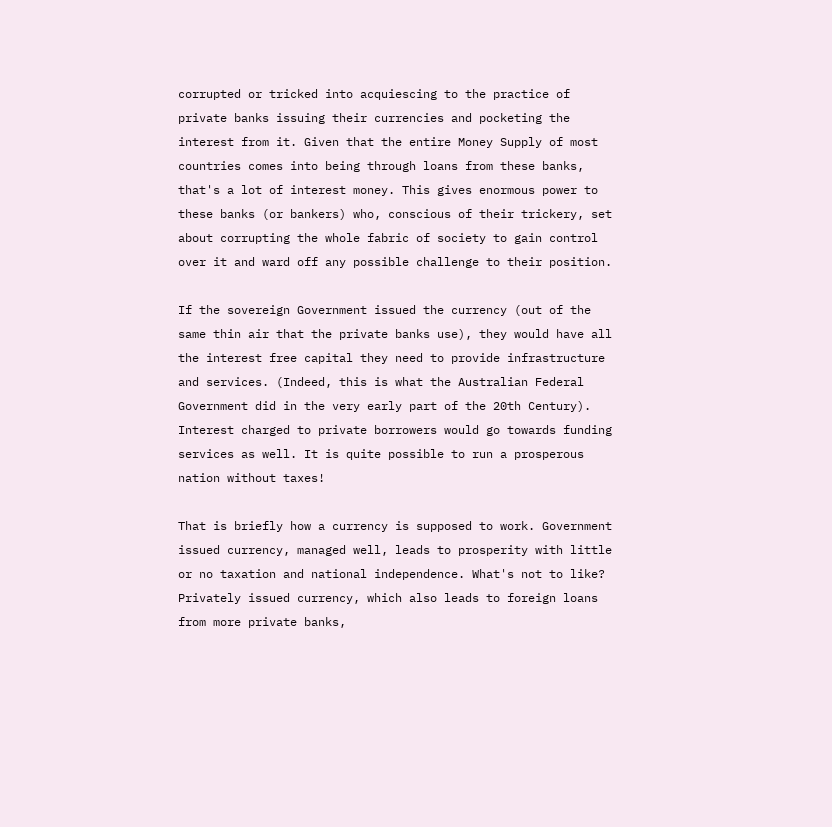corrupted or tricked into acquiescing to the practice of private banks issuing their currencies and pocketing the interest from it. Given that the entire Money Supply of most countries comes into being through loans from these banks, that's a lot of interest money. This gives enormous power to these banks (or bankers) who, conscious of their trickery, set about corrupting the whole fabric of society to gain control over it and ward off any possible challenge to their position.

If the sovereign Government issued the currency (out of the same thin air that the private banks use), they would have all the interest free capital they need to provide infrastructure and services. (Indeed, this is what the Australian Federal Government did in the very early part of the 20th Century). Interest charged to private borrowers would go towards funding services as well. It is quite possible to run a prosperous nation without taxes!

That is briefly how a currency is supposed to work. Government issued currency, managed well, leads to prosperity with little or no taxation and national independence. What's not to like?
Privately issued currency, which also leads to foreign loans from more private banks,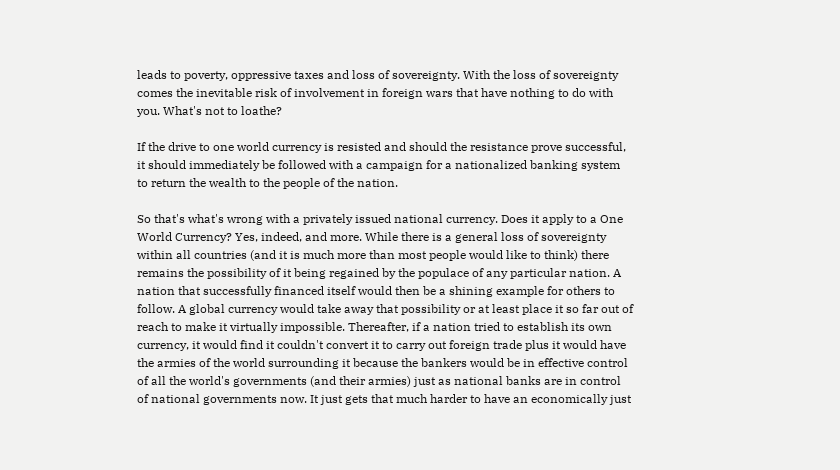leads to poverty, oppressive taxes and loss of sovereignty. With the loss of sovereignty comes the inevitable risk of involvement in foreign wars that have nothing to do with you. What's not to loathe?

If the drive to one world currency is resisted and should the resistance prove successful, it should immediately be followed with a campaign for a nationalized banking system to return the wealth to the people of the nation.

So that's what's wrong with a privately issued national currency. Does it apply to a One World Currency? Yes, indeed, and more. While there is a general loss of sovereignty within all countries (and it is much more than most people would like to think) there remains the possibility of it being regained by the populace of any particular nation. A nation that successfully financed itself would then be a shining example for others to follow. A global currency would take away that possibility or at least place it so far out of reach to make it virtually impossible. Thereafter, if a nation tried to establish its own currency, it would find it couldn't convert it to carry out foreign trade plus it would have the armies of the world surrounding it because the bankers would be in effective control of all the world's governments (and their armies) just as national banks are in control of national governments now. It just gets that much harder to have an economically just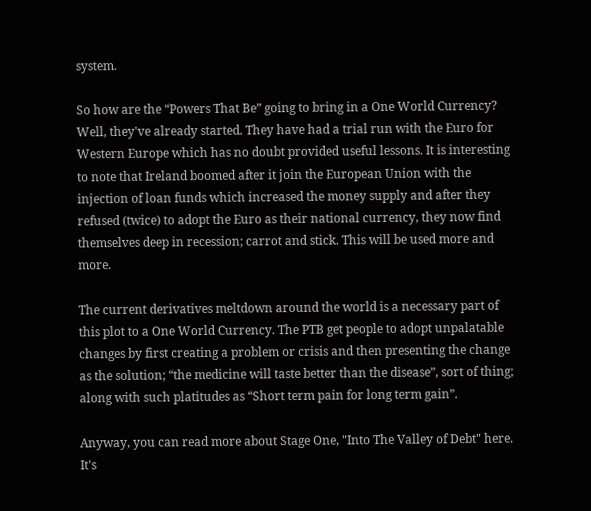system.

So how are the “Powers That Be” going to bring in a One World Currency? Well, they've already started. They have had a trial run with the Euro for Western Europe which has no doubt provided useful lessons. It is interesting to note that Ireland boomed after it join the European Union with the injection of loan funds which increased the money supply and after they refused (twice) to adopt the Euro as their national currency, they now find themselves deep in recession; carrot and stick. This will be used more and more.

The current derivatives meltdown around the world is a necessary part of this plot to a One World Currency. The PTB get people to adopt unpalatable changes by first creating a problem or crisis and then presenting the change as the solution; “the medicine will taste better than the disease”, sort of thing; along with such platitudes as “Short term pain for long term gain”.

Anyway, you can read more about Stage One, "Into The Valley of Debt" here. It's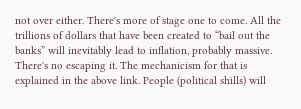not over either. There's more of stage one to come. All the trillions of dollars that have been created to “bail out the banks” will inevitably lead to inflation, probably massive. There's no escaping it. The mechanicism for that is explained in the above link. People (political shills) will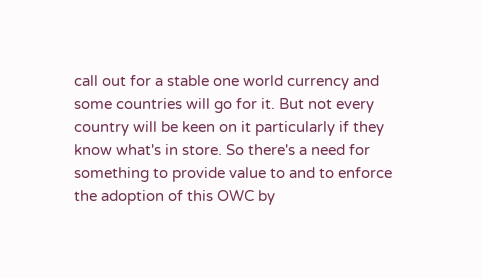call out for a stable one world currency and some countries will go for it. But not every country will be keen on it particularly if they know what's in store. So there's a need for something to provide value to and to enforce the adoption of this OWC by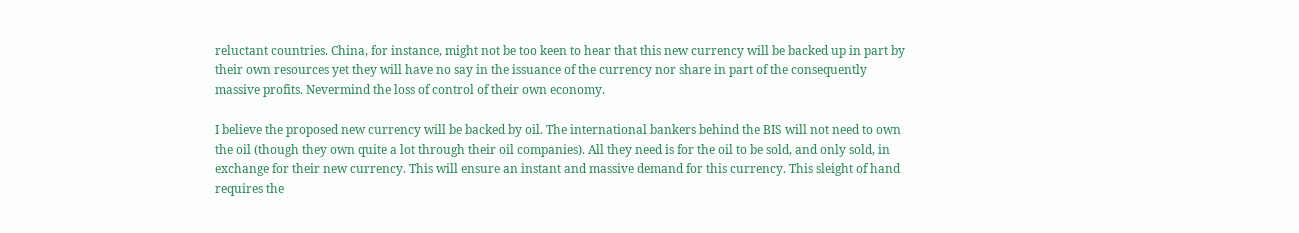reluctant countries. China, for instance, might not be too keen to hear that this new currency will be backed up in part by their own resources yet they will have no say in the issuance of the currency nor share in part of the consequently massive profits. Nevermind the loss of control of their own economy.

I believe the proposed new currency will be backed by oil. The international bankers behind the BIS will not need to own the oil (though they own quite a lot through their oil companies). All they need is for the oil to be sold, and only sold, in exchange for their new currency. This will ensure an instant and massive demand for this currency. This sleight of hand requires the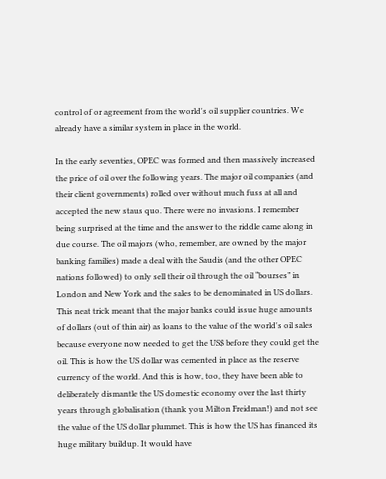control of or agreement from the world's oil supplier countries. We already have a similar system in place in the world.

In the early seventies, OPEC was formed and then massively increased the price of oil over the following years. The major oil companies (and their client governments) rolled over without much fuss at all and accepted the new staus quo. There were no invasions. I remember being surprised at the time and the answer to the riddle came along in due course. The oil majors (who, remember, are owned by the major banking families) made a deal with the Saudis (and the other OPEC nations followed) to only sell their oil through the oil “bourses” in London and New York and the sales to be denominated in US dollars. This neat trick meant that the major banks could issue huge amounts of dollars (out of thin air) as loans to the value of the world's oil sales because everyone now needed to get the US$ before they could get the oil. This is how the US dollar was cemented in place as the reserve currency of the world. And this is how, too, they have been able to deliberately dismantle the US domestic economy over the last thirty years through globalisation (thank you Milton Freidman!) and not see the value of the US dollar plummet. This is how the US has financed its huge military buildup. It would have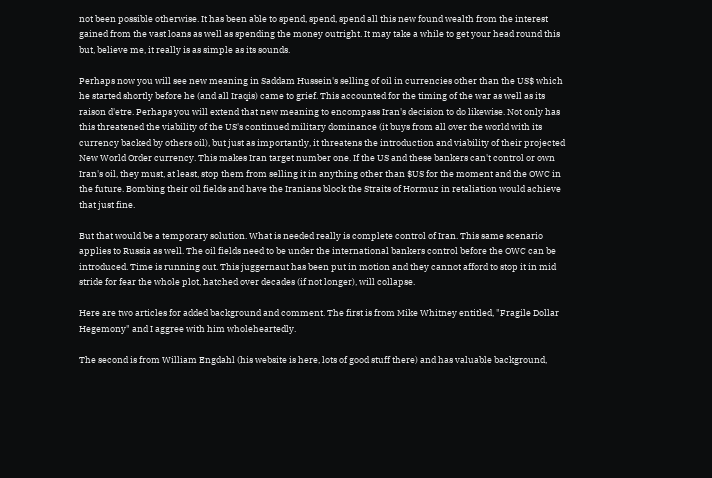not been possible otherwise. It has been able to spend, spend, spend all this new found wealth from the interest gained from the vast loans as well as spending the money outright. It may take a while to get your head round this but, believe me, it really is as simple as its sounds.

Perhaps now you will see new meaning in Saddam Hussein's selling of oil in currencies other than the US$ which he started shortly before he (and all Iraqis) came to grief. This accounted for the timing of the war as well as its raison d'etre. Perhaps you will extend that new meaning to encompass Iran's decision to do likewise. Not only has this threatened the viability of the US's continued military dominance (it buys from all over the world with its currency backed by others oil), but just as importantly, it threatens the introduction and viability of their projected New World Order currency. This makes Iran target number one. If the US and these bankers can't control or own Iran's oil, they must, at least, stop them from selling it in anything other than $US for the moment and the OWC in the future. Bombing their oil fields and have the Iranians block the Straits of Hormuz in retaliation would achieve that just fine.

But that would be a temporary solution. What is needed really is complete control of Iran. This same scenario applies to Russia as well. The oil fields need to be under the international bankers control before the OWC can be introduced. Time is running out. This juggernaut has been put in motion and they cannot afford to stop it in mid stride for fear the whole plot, hatched over decades (if not longer), will collapse.

Here are two articles for added background and comment. The first is from Mike Whitney entitled, "Fragile Dollar Hegemony" and I aggree with him wholeheartedly.

The second is from William Engdahl (his website is here, lots of good stuff there) and has valuable background,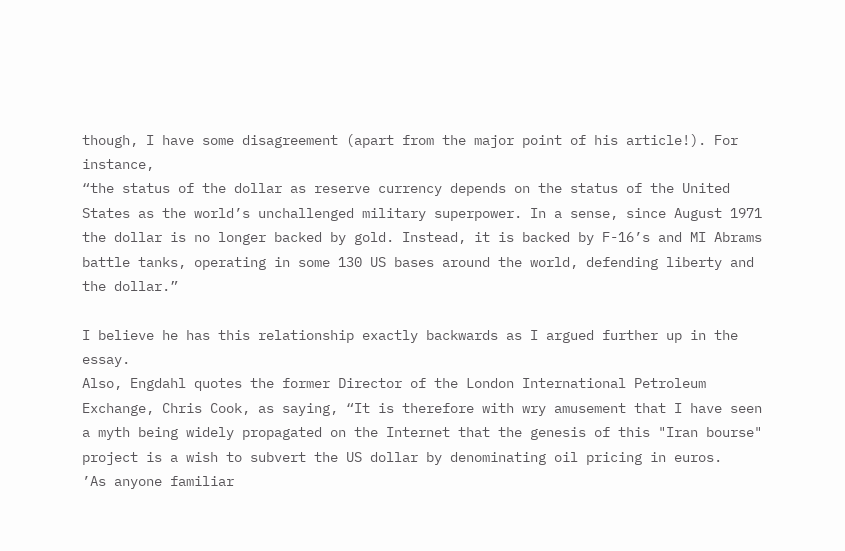though, I have some disagreement (apart from the major point of his article!). For instance,
“the status of the dollar as reserve currency depends on the status of the United States as the world’s unchallenged military superpower. In a sense, since August 1971 the dollar is no longer backed by gold. Instead, it is backed by F-16’s and MI Abrams battle tanks, operating in some 130 US bases around the world, defending liberty and the dollar.”

I believe he has this relationship exactly backwards as I argued further up in the essay.
Also, Engdahl quotes the former Director of the London International Petroleum Exchange, Chris Cook, as saying, “It is therefore with wry amusement that I have seen a myth being widely propagated on the Internet that the genesis of this "Iran bourse" project is a wish to subvert the US dollar by denominating oil pricing in euros.
’As anyone familiar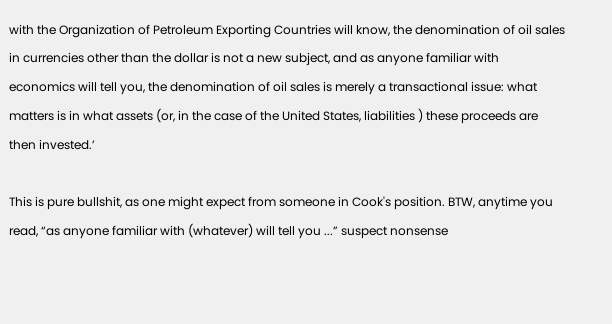with the Organization of Petroleum Exporting Countries will know, the denomination of oil sales in currencies other than the dollar is not a new subject, and as anyone familiar with economics will tell you, the denomination of oil sales is merely a transactional issue: what matters is in what assets (or, in the case of the United States, liabilities ) these proceeds are then invested.’

This is pure bullshit, as one might expect from someone in Cook's position. BTW, anytime you read, “as anyone familiar with (whatever) will tell you ...” suspect nonsense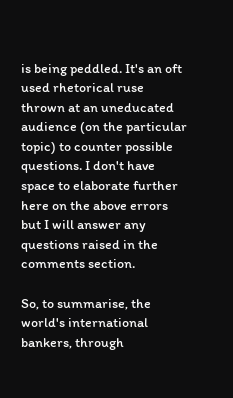is being peddled. It's an oft used rhetorical ruse thrown at an uneducated audience (on the particular topic) to counter possible questions. I don't have space to elaborate further here on the above errors but I will answer any questions raised in the comments section.

So, to summarise, the world's international bankers, through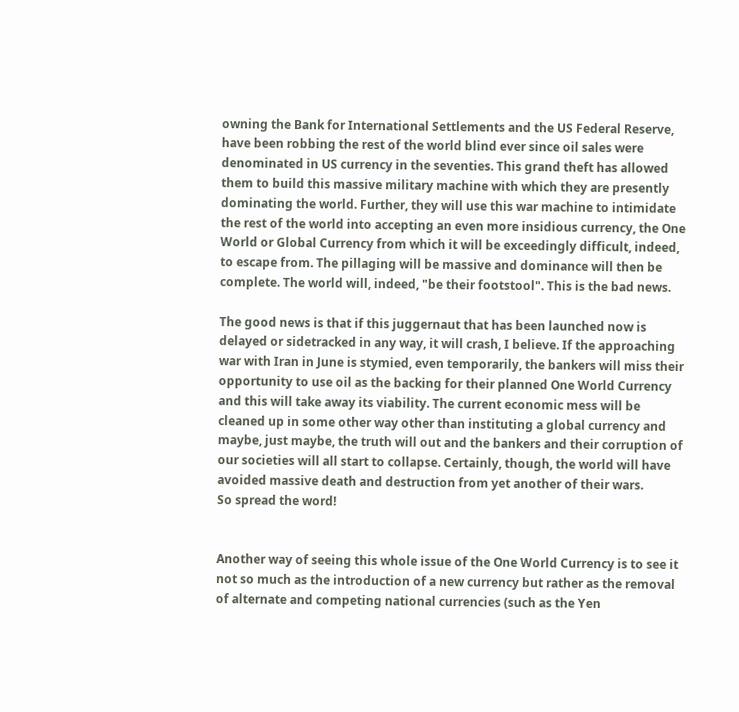owning the Bank for International Settlements and the US Federal Reserve, have been robbing the rest of the world blind ever since oil sales were denominated in US currency in the seventies. This grand theft has allowed them to build this massive military machine with which they are presently dominating the world. Further, they will use this war machine to intimidate the rest of the world into accepting an even more insidious currency, the One World or Global Currency from which it will be exceedingly difficult, indeed, to escape from. The pillaging will be massive and dominance will then be complete. The world will, indeed, "be their footstool". This is the bad news.

The good news is that if this juggernaut that has been launched now is delayed or sidetracked in any way, it will crash, I believe. If the approaching war with Iran in June is stymied, even temporarily, the bankers will miss their opportunity to use oil as the backing for their planned One World Currency and this will take away its viability. The current economic mess will be cleaned up in some other way other than instituting a global currency and maybe, just maybe, the truth will out and the bankers and their corruption of our societies will all start to collapse. Certainly, though, the world will have avoided massive death and destruction from yet another of their wars.
So spread the word!


Another way of seeing this whole issue of the One World Currency is to see it not so much as the introduction of a new currency but rather as the removal of alternate and competing national currencies (such as the Yen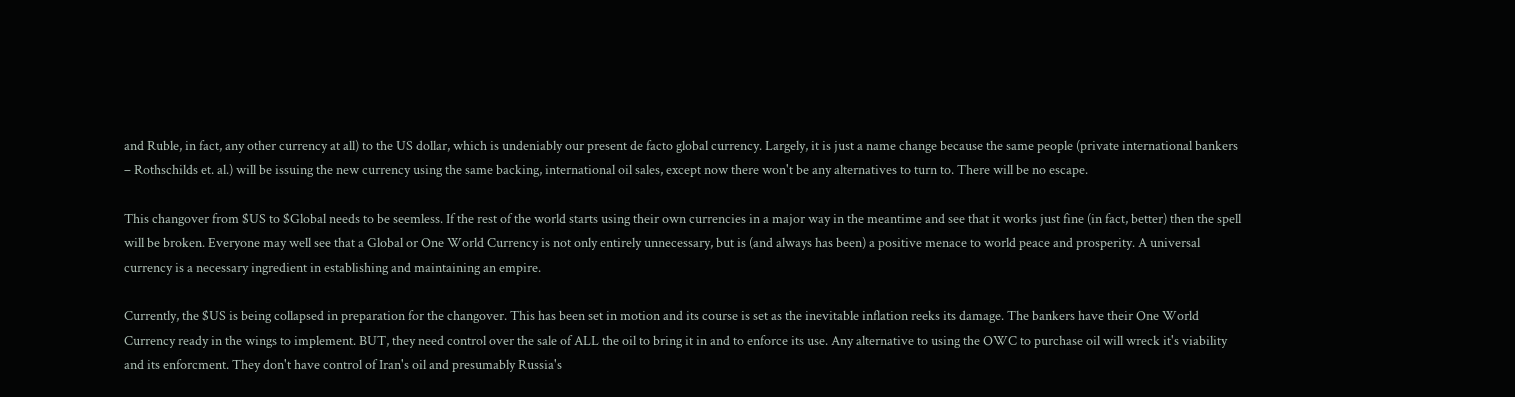and Ruble, in fact, any other currency at all) to the US dollar, which is undeniably our present de facto global currency. Largely, it is just a name change because the same people (private international bankers – Rothschilds et. al.) will be issuing the new currency using the same backing, international oil sales, except now there won't be any alternatives to turn to. There will be no escape.

This changover from $US to $Global needs to be seemless. If the rest of the world starts using their own currencies in a major way in the meantime and see that it works just fine (in fact, better) then the spell will be broken. Everyone may well see that a Global or One World Currency is not only entirely unnecessary, but is (and always has been) a positive menace to world peace and prosperity. A universal currency is a necessary ingredient in establishing and maintaining an empire.

Currently, the $US is being collapsed in preparation for the changover. This has been set in motion and its course is set as the inevitable inflation reeks its damage. The bankers have their One World Currency ready in the wings to implement. BUT, they need control over the sale of ALL the oil to bring it in and to enforce its use. Any alternative to using the OWC to purchase oil will wreck it's viability and its enforcment. They don't have control of Iran's oil and presumably Russia's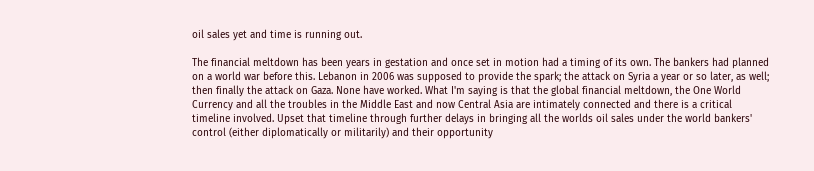oil sales yet and time is running out.

The financial meltdown has been years in gestation and once set in motion had a timing of its own. The bankers had planned on a world war before this. Lebanon in 2006 was supposed to provide the spark; the attack on Syria a year or so later, as well; then finally the attack on Gaza. None have worked. What I'm saying is that the global financial meltdown, the One World Currency and all the troubles in the Middle East and now Central Asia are intimately connected and there is a critical timeline involved. Upset that timeline through further delays in bringing all the worlds oil sales under the world bankers' control (either diplomatically or militarily) and their opportunity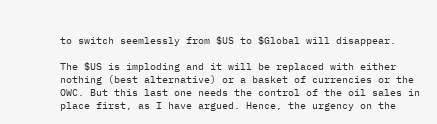to switch seemlessly from $US to $Global will disappear.

The $US is imploding and it will be replaced with either nothing (best alternative) or a basket of currencies or the OWC. But this last one needs the control of the oil sales in place first, as I have argued. Hence, the urgency on the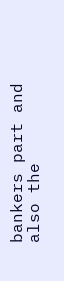bankers part and also the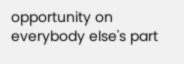opportunity on everybody else's part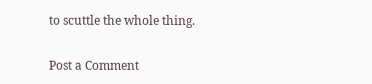to scuttle the whole thing.


Post a Comment